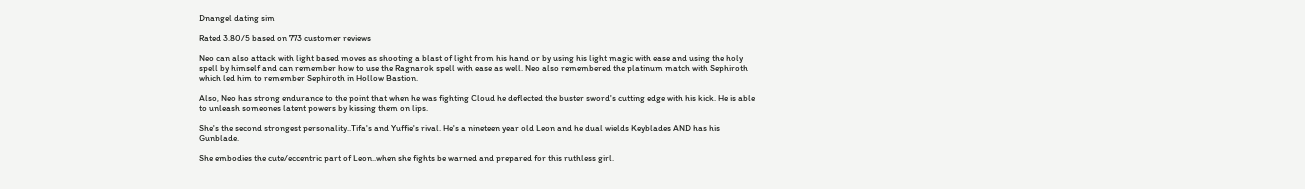Dnangel dating sim

Rated 3.80/5 based on 773 customer reviews

Neo can also attack with light based moves as shooting a blast of light from his hand or by using his light magic with ease and using the holy spell by himself and can remember how to use the Ragnarok spell with ease as well. Neo also remembered the platinum match with Sephiroth which led him to remember Sephiroth in Hollow Bastion.

Also, Neo has strong endurance to the point that when he was fighting Cloud he deflected the buster sword's cutting edge with his kick. He is able to unleash someones latent powers by kissing them on lips.

She's the second strongest personality..Tifa's and Yuffie's rival. He's a nineteen year old Leon and he dual wields Keyblades AND has his Gunblade.

She embodies the cute/eccentric part of Leon..when she fights be warned and prepared for this ruthless girl.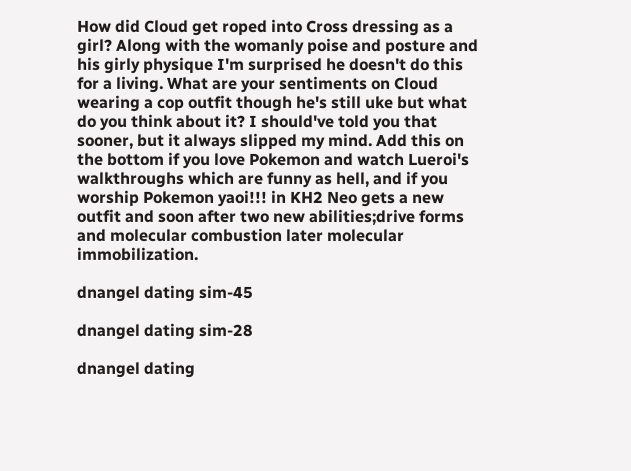How did Cloud get roped into Cross dressing as a girl? Along with the womanly poise and posture and his girly physique I'm surprised he doesn't do this for a living. What are your sentiments on Cloud wearing a cop outfit though he's still uke but what do you think about it? I should've told you that sooner, but it always slipped my mind. Add this on the bottom if you love Pokemon and watch Lueroi's walkthroughs which are funny as hell, and if you worship Pokemon yaoi!!! in KH2 Neo gets a new outfit and soon after two new abilities;drive forms and molecular combustion later molecular immobilization.

dnangel dating sim-45

dnangel dating sim-28

dnangel dating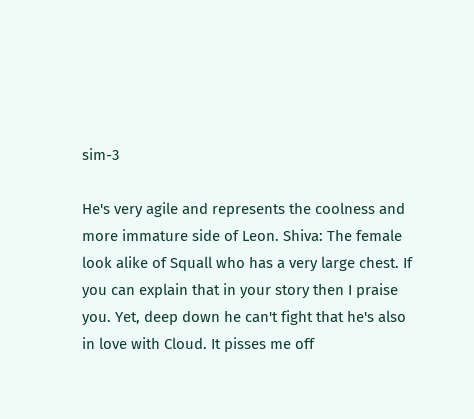sim-3

He's very agile and represents the coolness and more immature side of Leon. Shiva: The female look alike of Squall who has a very large chest. If you can explain that in your story then I praise you. Yet, deep down he can't fight that he's also in love with Cloud. It pisses me off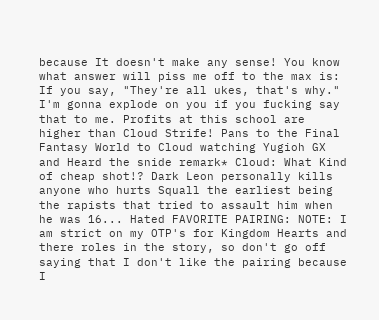because It doesn't make any sense! You know what answer will piss me off to the max is: If you say, "They're all ukes, that's why." I'm gonna explode on you if you fucking say that to me. Profits at this school are higher than Cloud Strife! Pans to the Final Fantasy World to Cloud watching Yugioh GX and Heard the snide remark* Cloud: What Kind of cheap shot!? Dark Leon personally kills anyone who hurts Squall the earliest being the rapists that tried to assault him when he was 16... Hated FAVORITE PAIRING: NOTE: I am strict on my OTP's for Kingdom Hearts and there roles in the story, so don't go off saying that I don't like the pairing because I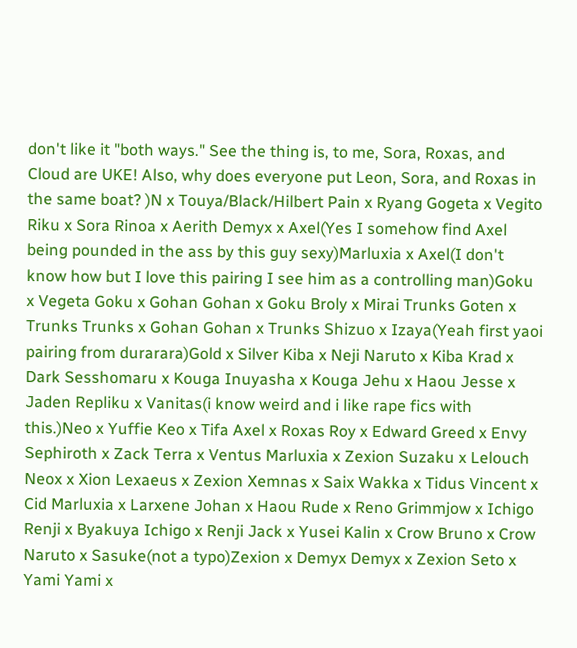don't like it "both ways." See the thing is, to me, Sora, Roxas, and Cloud are UKE! Also, why does everyone put Leon, Sora, and Roxas in the same boat? )N x Touya/Black/Hilbert Pain x Ryang Gogeta x Vegito Riku x Sora Rinoa x Aerith Demyx x Axel(Yes I somehow find Axel being pounded in the ass by this guy sexy)Marluxia x Axel(I don't know how but I love this pairing I see him as a controlling man)Goku x Vegeta Goku x Gohan Gohan x Goku Broly x Mirai Trunks Goten x Trunks Trunks x Gohan Gohan x Trunks Shizuo x Izaya(Yeah first yaoi pairing from durarara)Gold x Silver Kiba x Neji Naruto x Kiba Krad x Dark Sesshomaru x Kouga Inuyasha x Kouga Jehu x Haou Jesse x Jaden Repliku x Vanitas(i know weird and i like rape fics with this.)Neo x Yuffie Keo x Tifa Axel x Roxas Roy x Edward Greed x Envy Sephiroth x Zack Terra x Ventus Marluxia x Zexion Suzaku x Lelouch Neox x Xion Lexaeus x Zexion Xemnas x Saix Wakka x Tidus Vincent x Cid Marluxia x Larxene Johan x Haou Rude x Reno Grimmjow x Ichigo Renji x Byakuya Ichigo x Renji Jack x Yusei Kalin x Crow Bruno x Crow Naruto x Sasuke(not a typo)Zexion x Demyx Demyx x Zexion Seto x Yami Yami x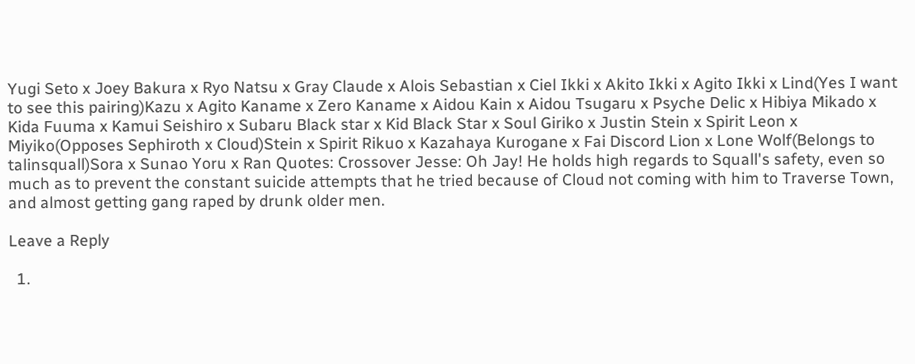Yugi Seto x Joey Bakura x Ryo Natsu x Gray Claude x Alois Sebastian x Ciel Ikki x Akito Ikki x Agito Ikki x Lind(Yes I want to see this pairing)Kazu x Agito Kaname x Zero Kaname x Aidou Kain x Aidou Tsugaru x Psyche Delic x Hibiya Mikado x Kida Fuuma x Kamui Seishiro x Subaru Black star x Kid Black Star x Soul Giriko x Justin Stein x Spirit Leon x Miyiko(Opposes Sephiroth x Cloud)Stein x Spirit Rikuo x Kazahaya Kurogane x Fai Discord Lion x Lone Wolf(Belongs to talinsquall)Sora x Sunao Yoru x Ran Quotes: Crossover Jesse: Oh Jay! He holds high regards to Squall's safety, even so much as to prevent the constant suicide attempts that he tried because of Cloud not coming with him to Traverse Town, and almost getting gang raped by drunk older men.

Leave a Reply

  1.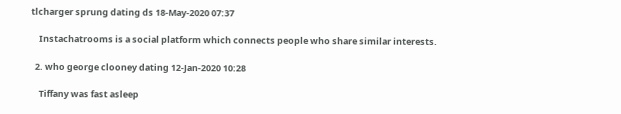tlcharger sprung dating ds 18-May-2020 07:37

    Instachatrooms is a social platform which connects people who share similar interests.

  2. who george clooney dating 12-Jan-2020 10:28

    Tiffany was fast asleep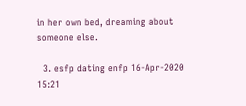in her own bed, dreaming about someone else.

  3. esfp dating enfp 16-Apr-2020 15:21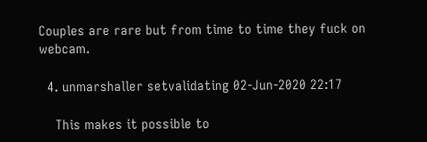Couples are rare but from time to time they fuck on webcam.

  4. unmarshaller setvalidating 02-Jun-2020 22:17

    This makes it possible to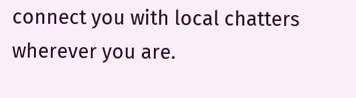connect you with local chatters wherever you are.